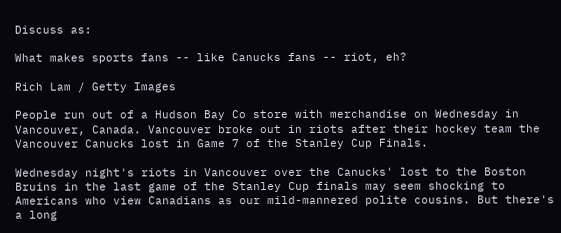Discuss as:

What makes sports fans -- like Canucks fans -- riot, eh?

Rich Lam / Getty Images

People run out of a Hudson Bay Co store with merchandise on Wednesday in Vancouver, Canada. Vancouver broke out in riots after their hockey team the Vancouver Canucks lost in Game 7 of the Stanley Cup Finals.

Wednesday night's riots in Vancouver over the Canucks' lost to the Boston Bruins in the last game of the Stanley Cup finals may seem shocking to Americans who view Canadians as our mild-mannered polite cousins. But there's a long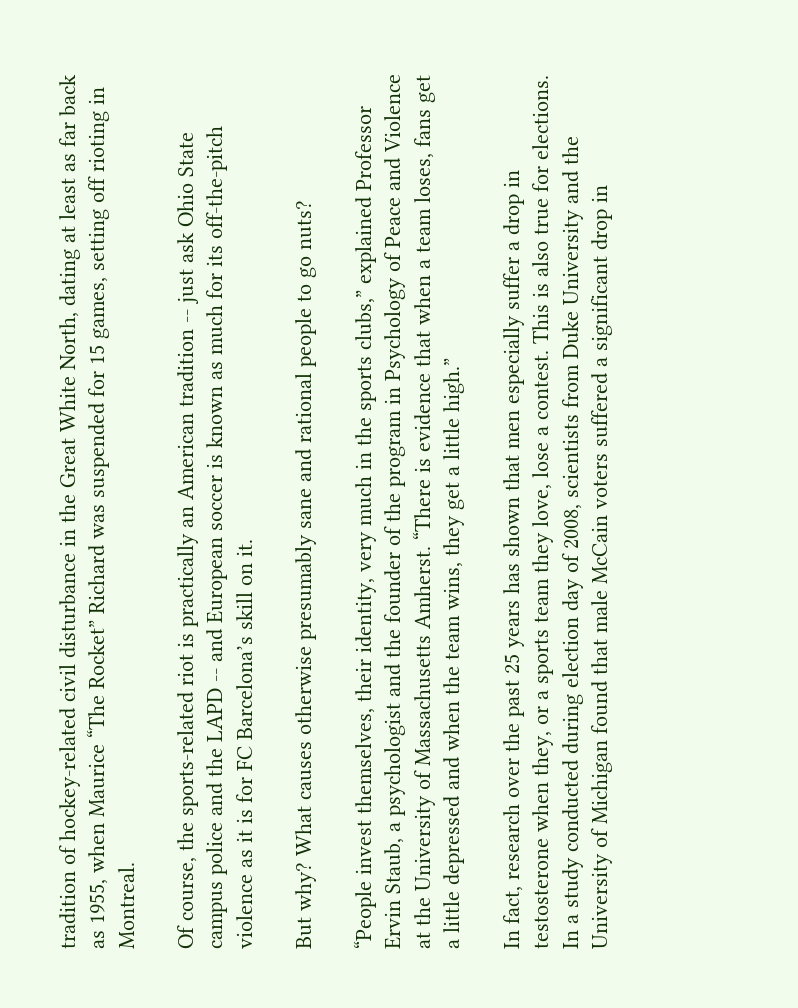tradition of hockey-related civil disturbance in the Great White North, dating at least as far back as 1955, when Maurice “The Rocket” Richard was suspended for 15 games, setting off rioting in Montreal.

Of course, the sports-related riot is practically an American tradition -- just ask Ohio State campus police and the LAPD -- and European soccer is known as much for its off-the-pitch violence as it is for FC Barcelona’s skill on it.

But why? What causes otherwise presumably sane and rational people to go nuts?

“People invest themselves, their identity, very much in the sports clubs,” explained Professor Ervin Staub, a psychologist and the founder of the program in Psychology of Peace and Violence at the University of Massachusetts Amherst. “There is evidence that when a team loses, fans get a little depressed and when the team wins, they get a little high.”

In fact, research over the past 25 years has shown that men especially suffer a drop in testosterone when they, or a sports team they love, lose a contest. This is also true for elections. In a study conducted during election day of 2008, scientists from Duke University and the University of Michigan found that male McCain voters suffered a significant drop in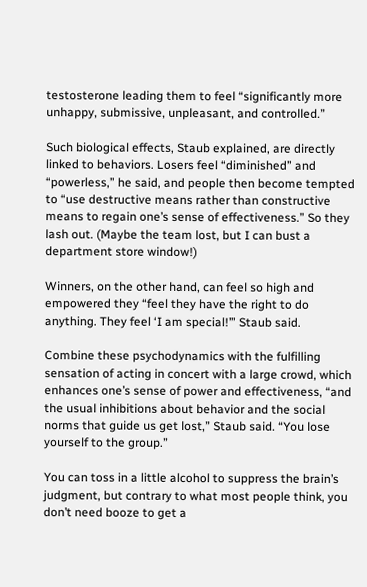testosterone leading them to feel “significantly more unhappy, submissive, unpleasant, and controlled.”

Such biological effects, Staub explained, are directly linked to behaviors. Losers feel “diminished” and “powerless,” he said, and people then become tempted to “use destructive means rather than constructive means to regain one’s sense of effectiveness.” So they lash out. (Maybe the team lost, but I can bust a department store window!)

Winners, on the other hand, can feel so high and empowered they “feel they have the right to do anything. They feel ‘I am special!’” Staub said.

Combine these psychodynamics with the fulfilling sensation of acting in concert with a large crowd, which enhances one’s sense of power and effectiveness, “and the usual inhibitions about behavior and the social norms that guide us get lost,” Staub said. “You lose yourself to the group.”

You can toss in a little alcohol to suppress the brain’s judgment, but contrary to what most people think, you don’t need booze to get a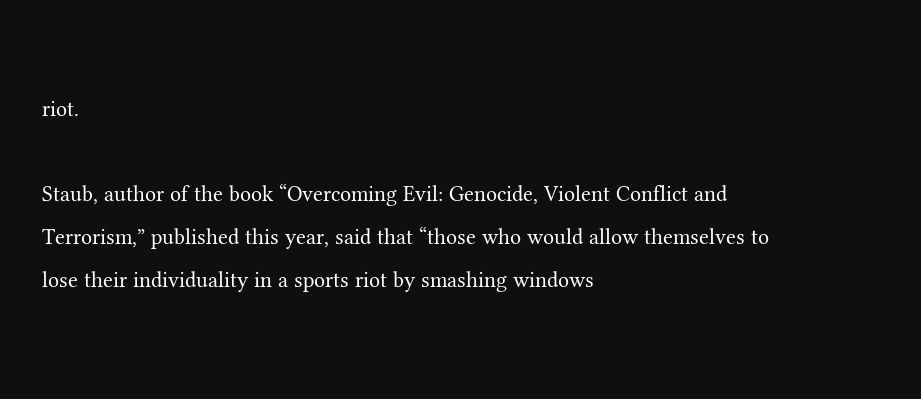riot.

Staub, author of the book “Overcoming Evil: Genocide, Violent Conflict and Terrorism,” published this year, said that “those who would allow themselves to lose their individuality in a sports riot by smashing windows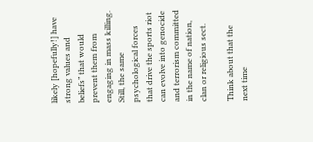likely [hopefully!] have strong values and beliefs” that would prevent them from engaging in mass killing. Still, the same psychological forces that drive the sports riot can evolve into genocide and terrorism committed in the name of nation, clan or religious sect.

Think about that the next time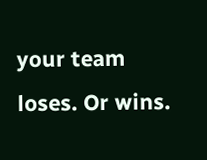your team loses. Or wins.